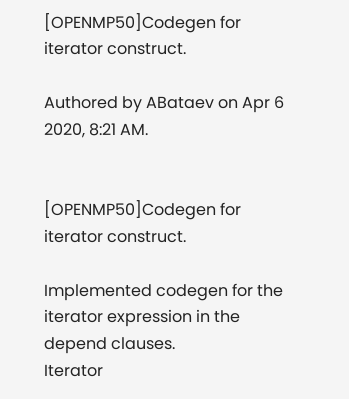[OPENMP50]Codegen for iterator construct.

Authored by ABataev on Apr 6 2020, 8:21 AM.


[OPENMP50]Codegen for iterator construct.

Implemented codegen for the iterator expression in the depend clauses.
Iterator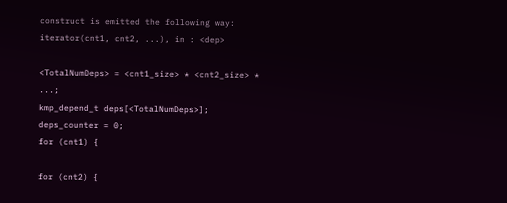construct is emitted the following way:
iterator(cnt1, cnt2, ...), in : <dep>

<TotalNumDeps> = <cnt1_size> * <cnt2_size> * ...;
kmp_depend_t deps[<TotalNumDeps>];
deps_counter = 0;
for (cnt1) {

for (cnt2) {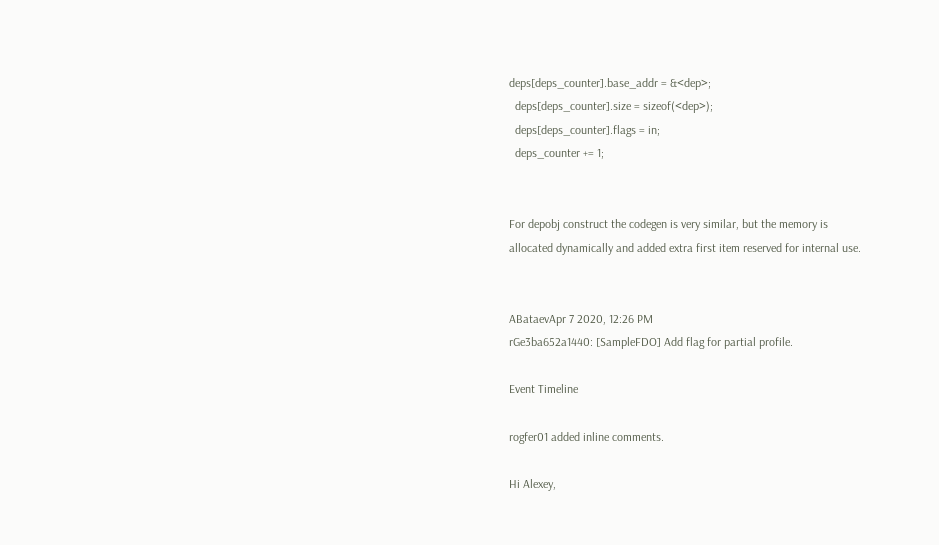deps[deps_counter].base_addr = &<dep>;
  deps[deps_counter].size = sizeof(<dep>);
  deps[deps_counter].flags = in;
  deps_counter += 1;


For depobj construct the codegen is very similar, but the memory is
allocated dynamically and added extra first item reserved for internal use.


ABataevApr 7 2020, 12:26 PM
rGe3ba652a1440: [SampleFDO] Add flag for partial profile.

Event Timeline

rogfer01 added inline comments.

Hi Alexey,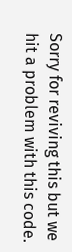Sorry for reviving this but we hit a problem with this code.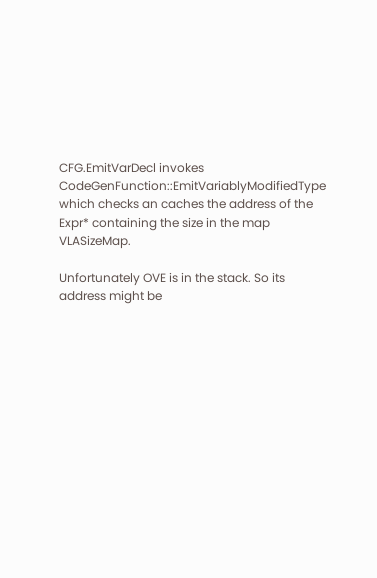CFG.EmitVarDecl invokes CodeGenFunction::EmitVariablyModifiedType which checks an caches the address of the Expr* containing the size in the map VLASizeMap.

Unfortunately OVE is in the stack. So its address might be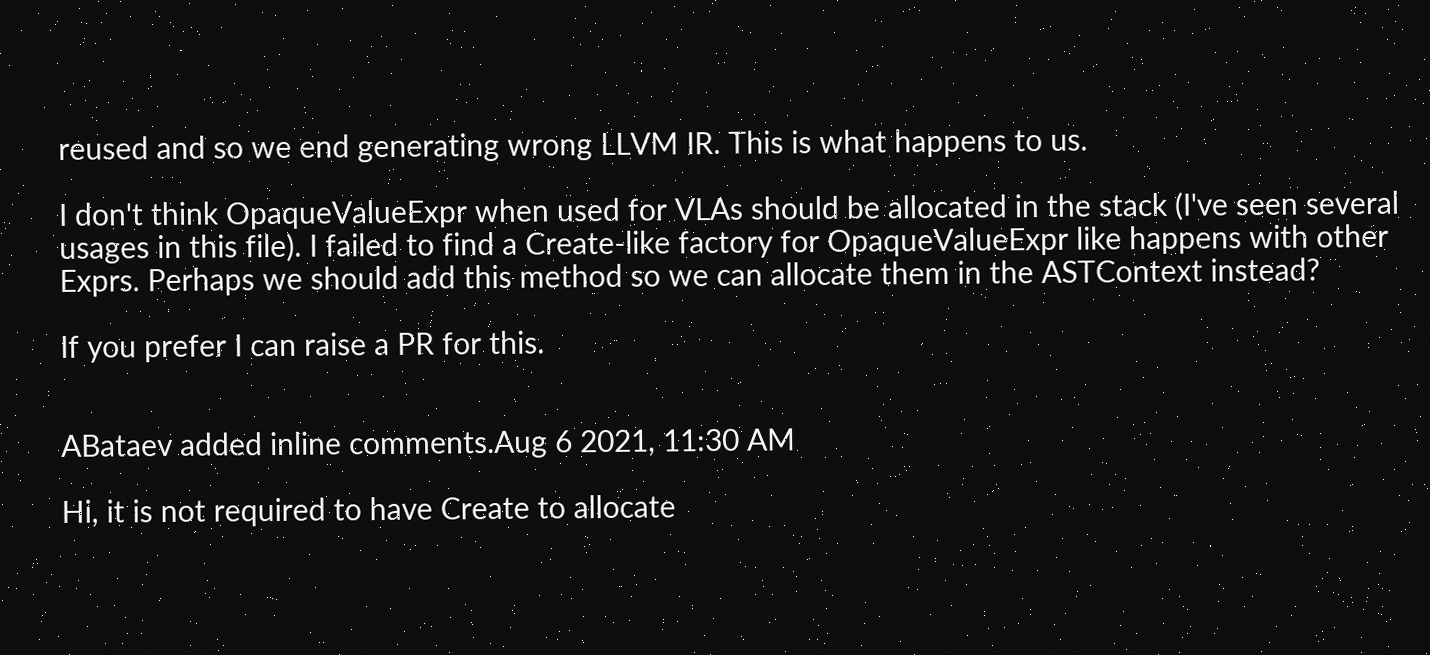reused and so we end generating wrong LLVM IR. This is what happens to us.

I don't think OpaqueValueExpr when used for VLAs should be allocated in the stack (I've seen several usages in this file). I failed to find a Create-like factory for OpaqueValueExpr like happens with other Exprs. Perhaps we should add this method so we can allocate them in the ASTContext instead?

If you prefer I can raise a PR for this.


ABataev added inline comments.Aug 6 2021, 11:30 AM

Hi, it is not required to have Create to allocate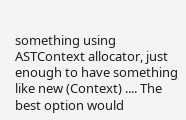something using ASTContext allocator, just enough to have something like new (Context) .... The best option would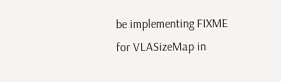be implementing FIXME for VLASizeMap in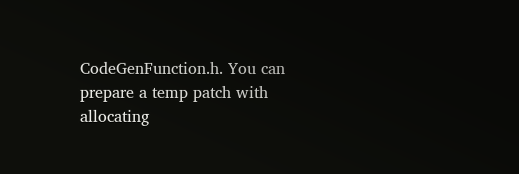CodeGenFunction.h. You can prepare a temp patch with allocating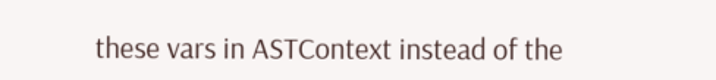these vars in ASTContext instead of the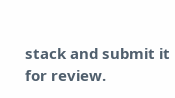stack and submit it for review.